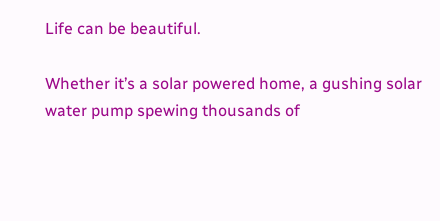Life can be beautiful.

Whether it’s a solar powered home, a gushing solar water pump spewing thousands of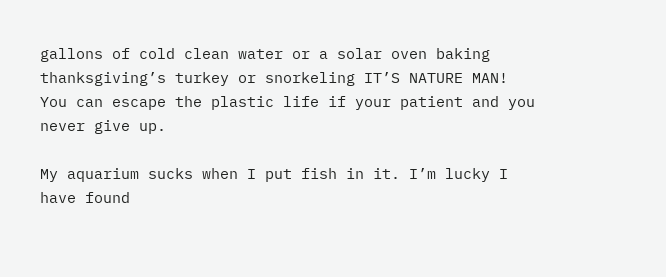gallons of cold clean water or a solar oven baking thanksgiving’s turkey or snorkeling IT’S NATURE MAN!
You can escape the plastic life if your patient and you never give up.

My aquarium sucks when I put fish in it. I’m lucky I have found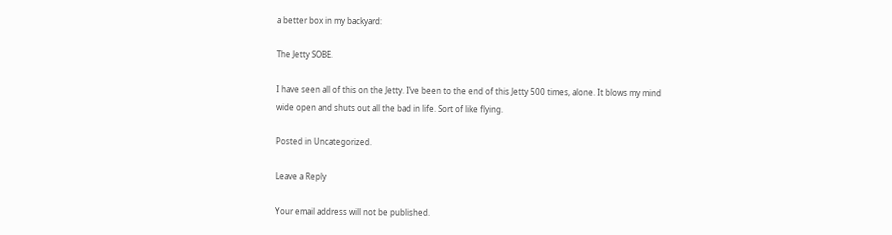a better box in my backyard:

The Jetty SOBE.

I have seen all of this on the Jetty. I’ve been to the end of this Jetty 500 times, alone. It blows my mind wide open and shuts out all the bad in life. Sort of like flying.

Posted in Uncategorized.

Leave a Reply

Your email address will not be published.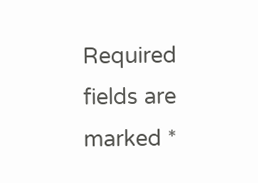Required fields are marked *